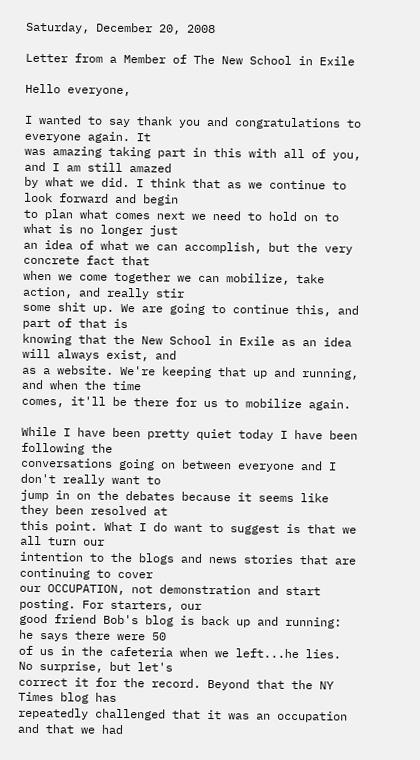Saturday, December 20, 2008

Letter from a Member of The New School in Exile

Hello everyone,

I wanted to say thank you and congratulations to everyone again. It
was amazing taking part in this with all of you, and I am still amazed
by what we did. I think that as we continue to look forward and begin
to plan what comes next we need to hold on to what is no longer just
an idea of what we can accomplish, but the very concrete fact that
when we come together we can mobilize, take action, and really stir
some shit up. We are going to continue this, and part of that is
knowing that the New School in Exile as an idea will always exist, and
as a website. We're keeping that up and running, and when the time
comes, it'll be there for us to mobilize again.

While I have been pretty quiet today I have been following the
conversations going on between everyone and I don't really want to
jump in on the debates because it seems like they been resolved at
this point. What I do want to suggest is that we all turn our
intention to the blogs and news stories that are continuing to cover
our OCCUPATION, not demonstration and start posting. For starters, our
good friend Bob's blog is back up and running: he says there were 50
of us in the cafeteria when we left...he lies. No surprise, but let's
correct it for the record. Beyond that the NY Times blog has
repeatedly challenged that it was an occupation and that we had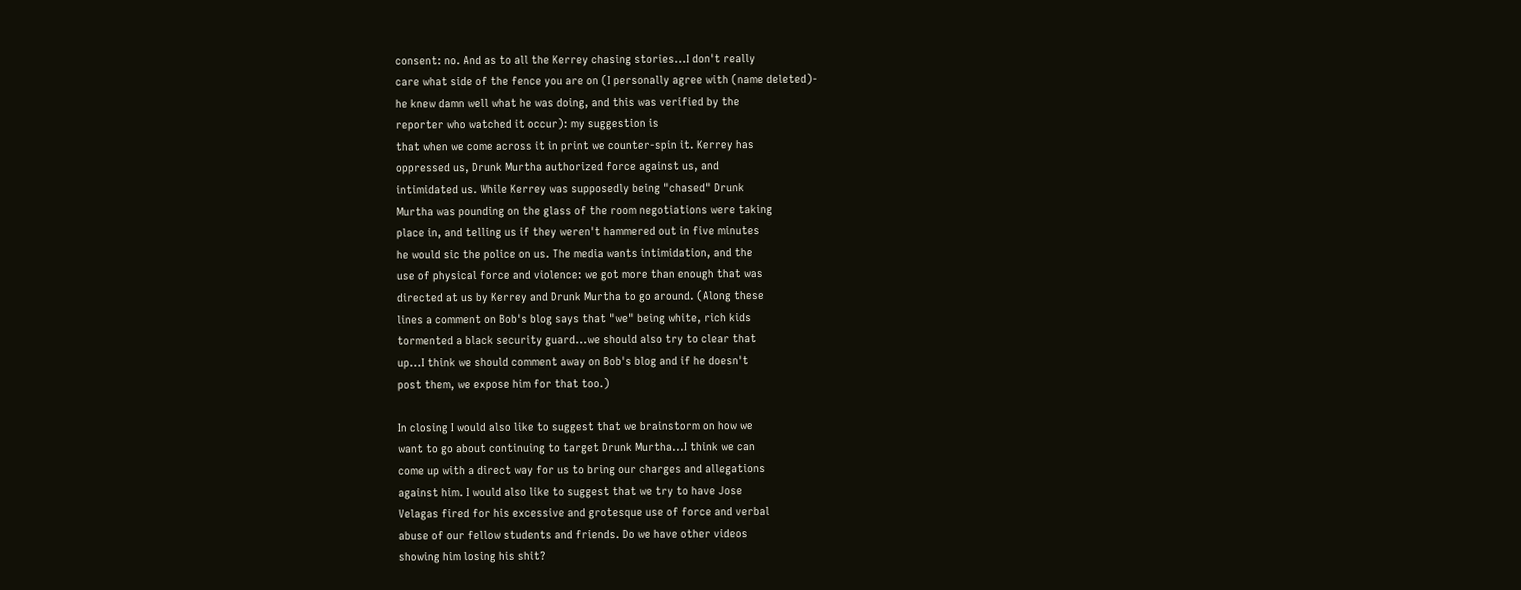consent: no. And as to all the Kerrey chasing stories...I don't really
care what side of the fence you are on (I personally agree with (name deleted)-
he knew damn well what he was doing, and this was verified by the
reporter who watched it occur): my suggestion is
that when we come across it in print we counter-spin it. Kerrey has
oppressed us, Drunk Murtha authorized force against us, and
intimidated us. While Kerrey was supposedly being "chased" Drunk
Murtha was pounding on the glass of the room negotiations were taking
place in, and telling us if they weren't hammered out in five minutes
he would sic the police on us. The media wants intimidation, and the
use of physical force and violence: we got more than enough that was
directed at us by Kerrey and Drunk Murtha to go around. (Along these
lines a comment on Bob's blog says that "we" being white, rich kids
tormented a black security guard...we should also try to clear that
up...I think we should comment away on Bob's blog and if he doesn't
post them, we expose him for that too.)

In closing I would also like to suggest that we brainstorm on how we
want to go about continuing to target Drunk Murtha...I think we can
come up with a direct way for us to bring our charges and allegations
against him. I would also like to suggest that we try to have Jose
Velagas fired for his excessive and grotesque use of force and verbal
abuse of our fellow students and friends. Do we have other videos
showing him losing his shit?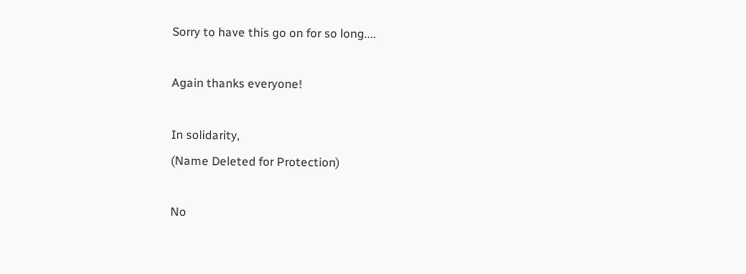Sorry to have this go on for so long....

Again thanks everyone!

In solidarity,
(Name Deleted for Protection)

No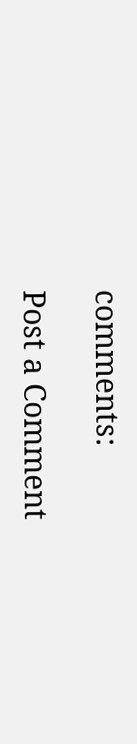comments:

Post a Comment